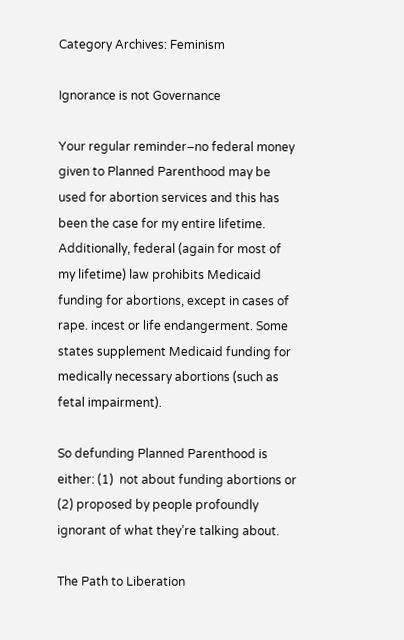Category Archives: Feminism

Ignorance is not Governance

Your regular reminder–no federal money given to Planned Parenthood may be used for abortion services and this has been the case for my entire lifetime. Additionally, federal (again for most of my lifetime) law prohibits Medicaid funding for abortions, except in cases of rape. incest or life endangerment. Some states supplement Medicaid funding for medically necessary abortions (such as fetal impairment).

So defunding Planned Parenthood is either: (1)  not about funding abortions or (2) proposed by people profoundly ignorant of what they’re talking about.

The Path to Liberation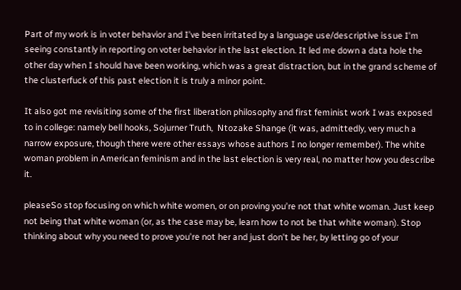Part of my work is in voter behavior and I’ve been irritated by a language use/descriptive issue I’m seeing constantly in reporting on voter behavior in the last election. It led me down a data hole the other day when I should have been working, which was a great distraction, but in the grand scheme of the clusterfuck of this past election it is truly a minor point.

It also got me revisiting some of the first liberation philosophy and first feminist work I was exposed to in college: namely bell hooks, Sojurner Truth,  Ntozake Shange (it was, admittedly, very much a narrow exposure, though there were other essays whose authors I no longer remember). The white woman problem in American feminism and in the last election is very real, no matter how you describe it.

pleaseSo stop focusing on which white women, or on proving you’re not that white woman. Just keep not being that white woman (or, as the case may be, learn how to not be that white woman). Stop thinking about why you need to prove you’re not her and just don’t be her, by letting go of your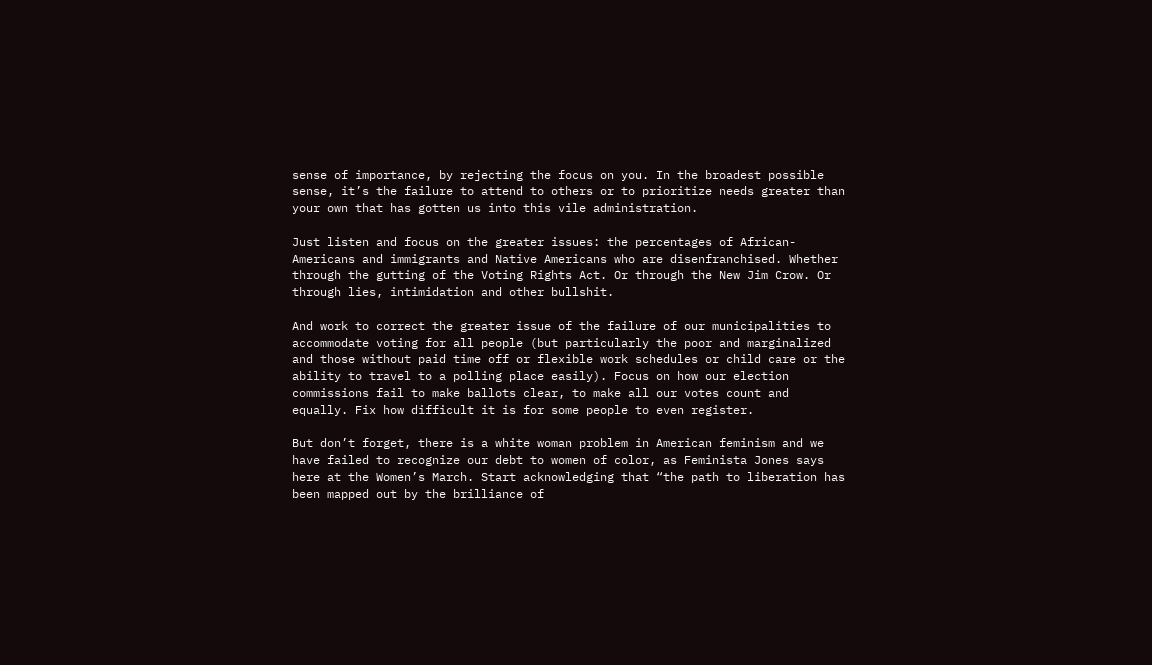sense of importance, by rejecting the focus on you. In the broadest possible sense, it’s the failure to attend to others or to prioritize needs greater than your own that has gotten us into this vile administration.

Just listen and focus on the greater issues: the percentages of African-Americans and immigrants and Native Americans who are disenfranchised. Whether through the gutting of the Voting Rights Act. Or through the New Jim Crow. Or through lies, intimidation and other bullshit.

And work to correct the greater issue of the failure of our municipalities to accommodate voting for all people (but particularly the poor and marginalized and those without paid time off or flexible work schedules or child care or the ability to travel to a polling place easily). Focus on how our election commissions fail to make ballots clear, to make all our votes count and equally. Fix how difficult it is for some people to even register.

But don’t forget, there is a white woman problem in American feminism and we have failed to recognize our debt to women of color, as Feminista Jones says here at the Women’s March. Start acknowledging that “the path to liberation has been mapped out by the brilliance of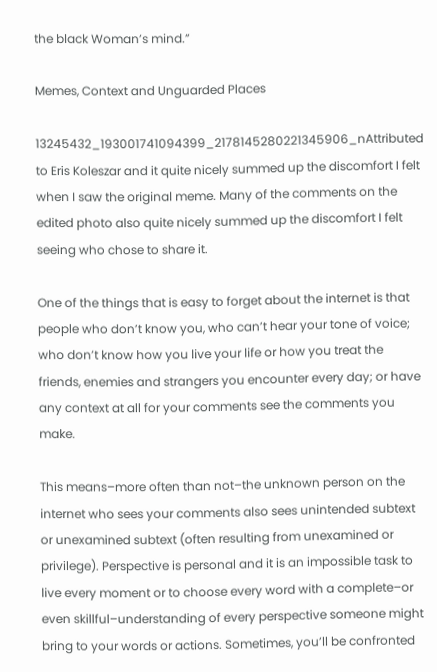the black Woman’s mind.”

Memes, Context and Unguarded Places

13245432_193001741094399_2178145280221345906_nAttributed to Eris Koleszar and it quite nicely summed up the discomfort I felt when I saw the original meme. Many of the comments on the edited photo also quite nicely summed up the discomfort I felt seeing who chose to share it.

One of the things that is easy to forget about the internet is that people who don’t know you, who can’t hear your tone of voice; who don’t know how you live your life or how you treat the friends, enemies and strangers you encounter every day; or have any context at all for your comments see the comments you make.

This means–more often than not–the unknown person on the internet who sees your comments also sees unintended subtext or unexamined subtext (often resulting from unexamined or privilege). Perspective is personal and it is an impossible task to live every moment or to choose every word with a complete–or even skillful–understanding of every perspective someone might bring to your words or actions. Sometimes, you’ll be confronted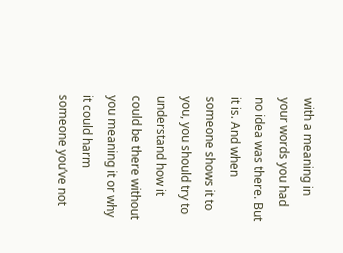with a meaning in your words you had no idea was there. But it is. And when someone shows it to you, you should try to understand how it could be there without you meaning it or why it could harm someone you’ve not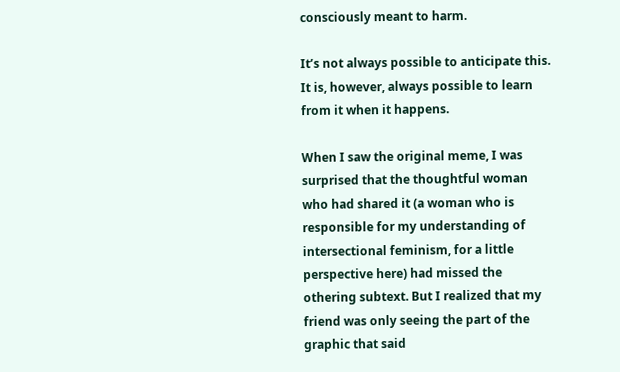consciously meant to harm.

It’s not always possible to anticipate this. It is, however, always possible to learn from it when it happens.

When I saw the original meme, I was surprised that the thoughtful woman who had shared it (a woman who is responsible for my understanding of intersectional feminism, for a little perspective here) had missed the othering subtext. But I realized that my friend was only seeing the part of the graphic that said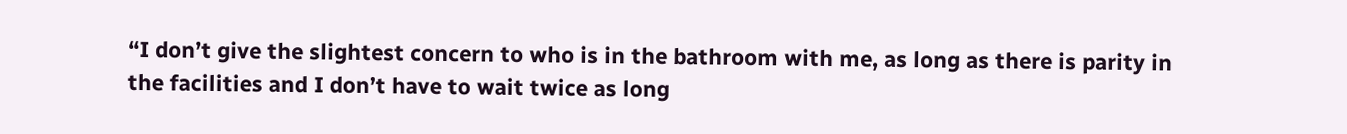“I don’t give the slightest concern to who is in the bathroom with me, as long as there is parity in the facilities and I don’t have to wait twice as long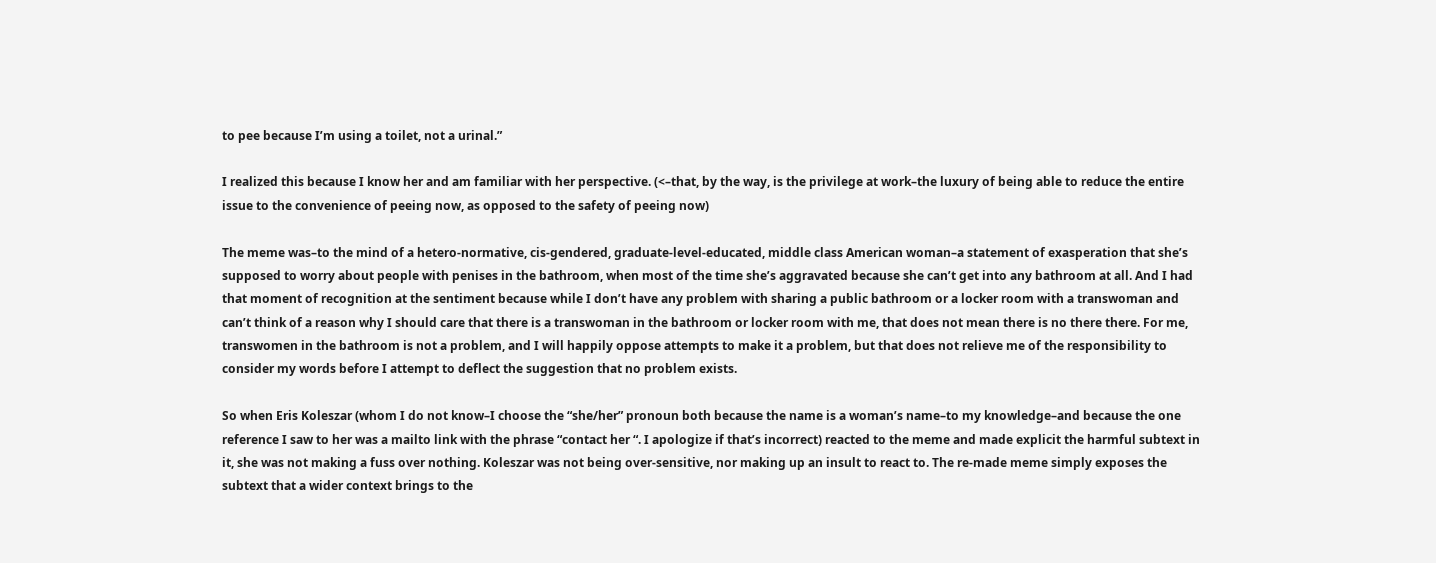to pee because I’m using a toilet, not a urinal.”

I realized this because I know her and am familiar with her perspective. (<–that, by the way, is the privilege at work–the luxury of being able to reduce the entire issue to the convenience of peeing now, as opposed to the safety of peeing now)

The meme was–to the mind of a hetero-normative, cis-gendered, graduate-level-educated, middle class American woman–a statement of exasperation that she’s supposed to worry about people with penises in the bathroom, when most of the time she’s aggravated because she can’t get into any bathroom at all. And I had that moment of recognition at the sentiment because while I don’t have any problem with sharing a public bathroom or a locker room with a transwoman and can’t think of a reason why I should care that there is a transwoman in the bathroom or locker room with me, that does not mean there is no there there. For me, transwomen in the bathroom is not a problem, and I will happily oppose attempts to make it a problem, but that does not relieve me of the responsibility to consider my words before I attempt to deflect the suggestion that no problem exists.

So when Eris Koleszar (whom I do not know–I choose the “she/her” pronoun both because the name is a woman’s name–to my knowledge–and because the one reference I saw to her was a mailto link with the phrase “contact her “. I apologize if that’s incorrect) reacted to the meme and made explicit the harmful subtext in it, she was not making a fuss over nothing. Koleszar was not being over-sensitive, nor making up an insult to react to. The re-made meme simply exposes the subtext that a wider context brings to the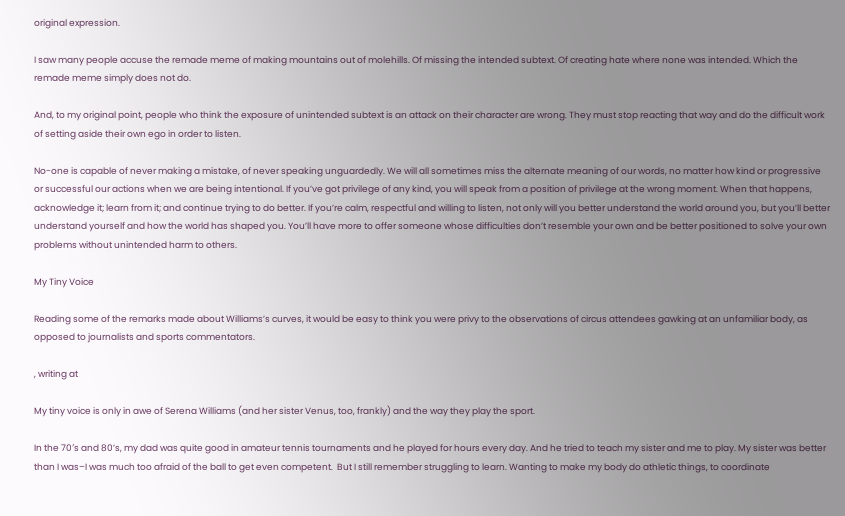original expression.

I saw many people accuse the remade meme of making mountains out of molehills. Of missing the intended subtext. Of creating hate where none was intended. Which the remade meme simply does not do.

And, to my original point, people who think the exposure of unintended subtext is an attack on their character are wrong. They must stop reacting that way and do the difficult work of setting aside their own ego in order to listen.

No-one is capable of never making a mistake, of never speaking unguardedly. We will all sometimes miss the alternate meaning of our words, no matter how kind or progressive or successful our actions when we are being intentional. If you’ve got privilege of any kind, you will speak from a position of privilege at the wrong moment. When that happens, acknowledge it; learn from it; and continue trying to do better. If you’re calm, respectful and willing to listen, not only will you better understand the world around you, but you’ll better understand yourself and how the world has shaped you. You’ll have more to offer someone whose difficulties don’t resemble your own and be better positioned to solve your own problems without unintended harm to others.

My Tiny Voice

Reading some of the remarks made about Williams’s curves, it would be easy to think you were privy to the observations of circus attendees gawking at an unfamiliar body, as opposed to journalists and sports commentators.

, writing at

My tiny voice is only in awe of Serena Williams (and her sister Venus, too, frankly) and the way they play the sport.

In the 70′s and 80’s, my dad was quite good in amateur tennis tournaments and he played for hours every day. And he tried to teach my sister and me to play. My sister was better than I was–I was much too afraid of the ball to get even competent.  But I still remember struggling to learn. Wanting to make my body do athletic things, to coordinate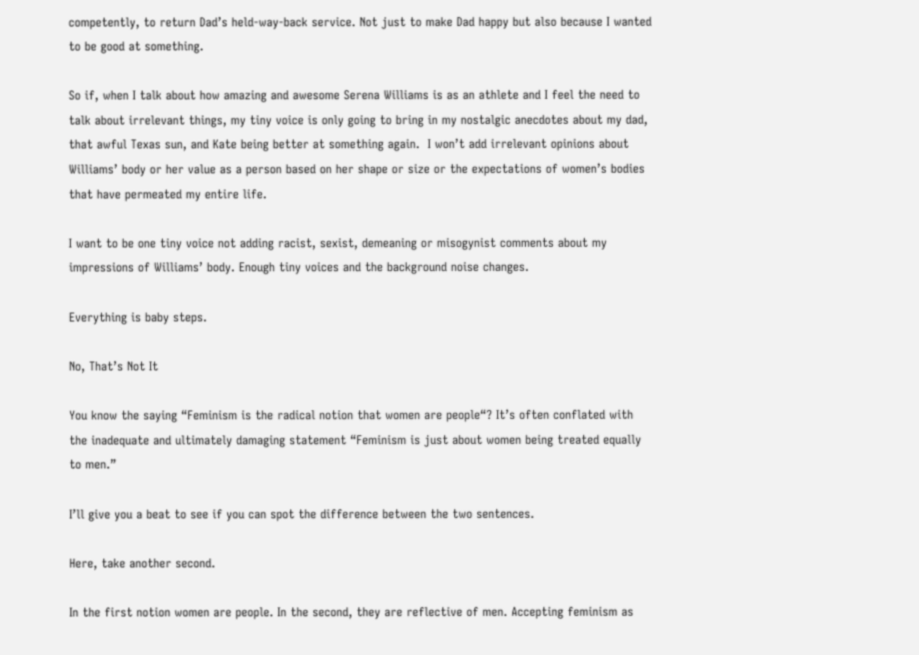competently, to return Dad’s held-way-back service. Not just to make Dad happy but also because I wanted to be good at something.

So if, when I talk about how amazing and awesome Serena Williams is as an athlete and I feel the need to talk about irrelevant things, my tiny voice is only going to bring in my nostalgic anecdotes about my dad, that awful Texas sun, and Kate being better at something again.  I won’t add irrelevant opinions about Williams’ body or her value as a person based on her shape or size or the expectations of women’s bodies that have permeated my entire life.

I want to be one tiny voice not adding racist, sexist, demeaning or misogynist comments about my impressions of Williams’ body. Enough tiny voices and the background noise changes.

Everything is baby steps.

No, That’s Not It

You know the saying “Feminism is the radical notion that women are people“? It’s often conflated with the inadequate and ultimately damaging statement “Feminism is just about women being treated equally to men.”

I’ll give you a beat to see if you can spot the difference between the two sentences.

Here, take another second.

In the first notion women are people. In the second, they are reflective of men. Accepting feminism as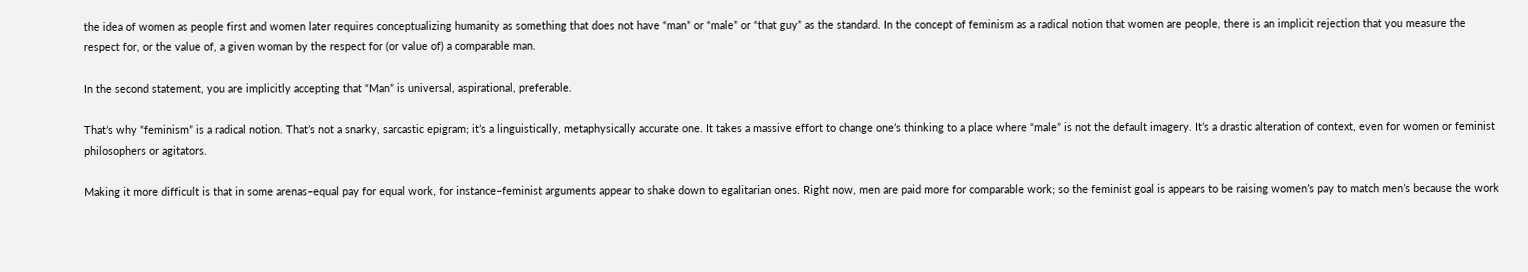the idea of women as people first and women later requires conceptualizing humanity as something that does not have “man” or “male” or “that guy” as the standard. In the concept of feminism as a radical notion that women are people, there is an implicit rejection that you measure the respect for, or the value of, a given woman by the respect for (or value of) a comparable man.

In the second statement, you are implicitly accepting that “Man” is universal, aspirational, preferable.

That’s why “feminism” is a radical notion. That’s not a snarky, sarcastic epigram; it’s a linguistically, metaphysically accurate one. It takes a massive effort to change one’s thinking to a place where “male” is not the default imagery. It’s a drastic alteration of context, even for women or feminist philosophers or agitators.

Making it more difficult is that in some arenas–equal pay for equal work, for instance–feminist arguments appear to shake down to egalitarian ones. Right now, men are paid more for comparable work; so the feminist goal is appears to be raising women’s pay to match men’s because the work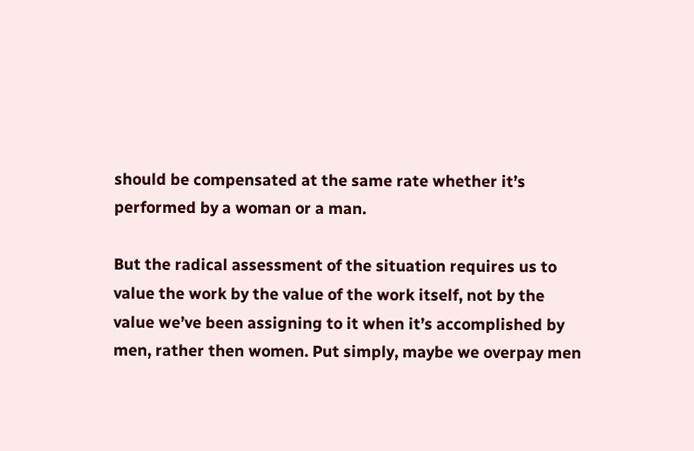should be compensated at the same rate whether it’s performed by a woman or a man.

But the radical assessment of the situation requires us to value the work by the value of the work itself, not by the value we’ve been assigning to it when it’s accomplished by men, rather then women. Put simply, maybe we overpay men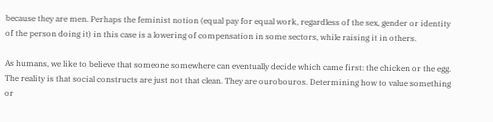because they are men. Perhaps the feminist notion (equal pay for equal work, regardless of the sex, gender or identity of the person doing it) in this case is a lowering of compensation in some sectors, while raising it in others.

As humans, we like to believe that someone somewhere can eventually decide which came first: the chicken or the egg. The reality is that social constructs are just not that clean. They are ourobouros. Determining how to value something or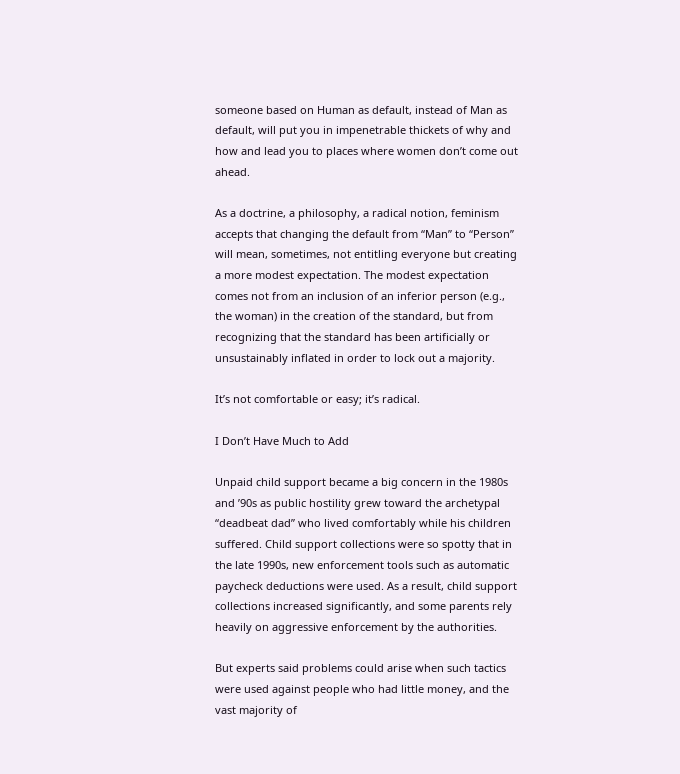someone based on Human as default, instead of Man as default, will put you in impenetrable thickets of why and how and lead you to places where women don’t come out ahead.

As a doctrine, a philosophy, a radical notion, feminism accepts that changing the default from “Man” to “Person” will mean, sometimes, not entitling everyone but creating a more modest expectation. The modest expectation comes not from an inclusion of an inferior person (e.g., the woman) in the creation of the standard, but from recognizing that the standard has been artificially or unsustainably inflated in order to lock out a majority.

It’s not comfortable or easy; it’s radical.

I Don’t Have Much to Add

Unpaid child support became a big concern in the 1980s and ’90s as public hostility grew toward the archetypal “deadbeat dad” who lived comfortably while his children suffered. Child support collections were so spotty that in the late 1990s, new enforcement tools such as automatic paycheck deductions were used. As a result, child support collections increased significantly, and some parents rely heavily on aggressive enforcement by the authorities.

But experts said problems could arise when such tactics were used against people who had little money, and the vast majority of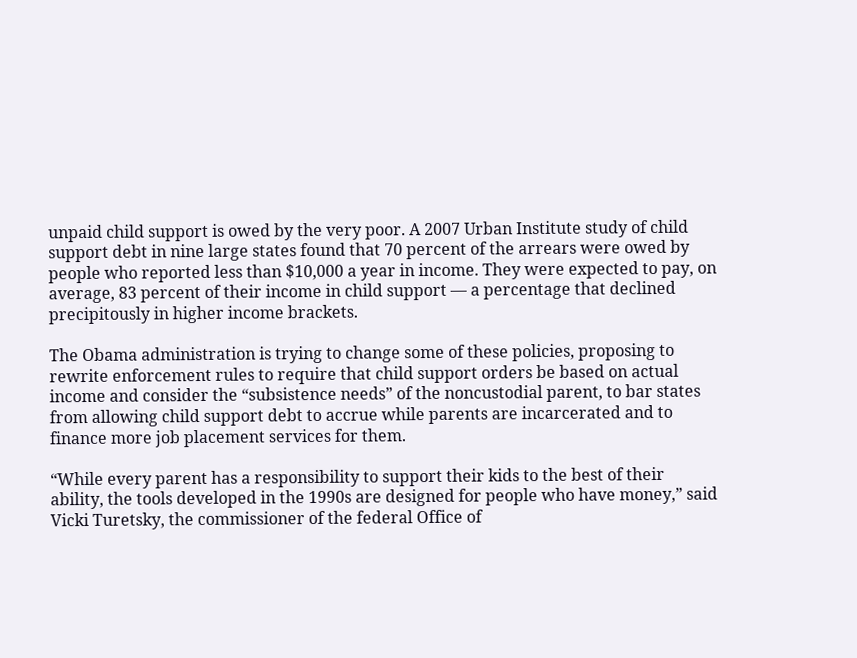unpaid child support is owed by the very poor. A 2007 Urban Institute study of child support debt in nine large states found that 70 percent of the arrears were owed by people who reported less than $10,000 a year in income. They were expected to pay, on average, 83 percent of their income in child support — a percentage that declined precipitously in higher income brackets.

The Obama administration is trying to change some of these policies, proposing to rewrite enforcement rules to require that child support orders be based on actual income and consider the “subsistence needs” of the noncustodial parent, to bar states from allowing child support debt to accrue while parents are incarcerated and to finance more job placement services for them.

“While every parent has a responsibility to support their kids to the best of their ability, the tools developed in the 1990s are designed for people who have money,” said Vicki Turetsky, the commissioner of the federal Office of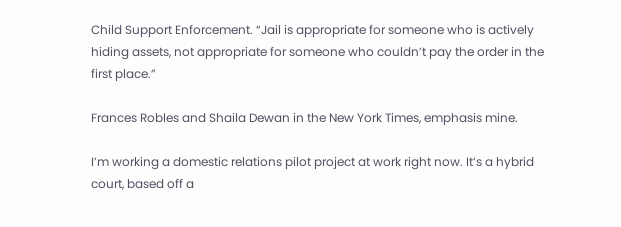Child Support Enforcement. “Jail is appropriate for someone who is actively hiding assets, not appropriate for someone who couldn’t pay the order in the first place.”

Frances Robles and Shaila Dewan in the New York Times, emphasis mine.

I’m working a domestic relations pilot project at work right now. It’s a hybrid court, based off a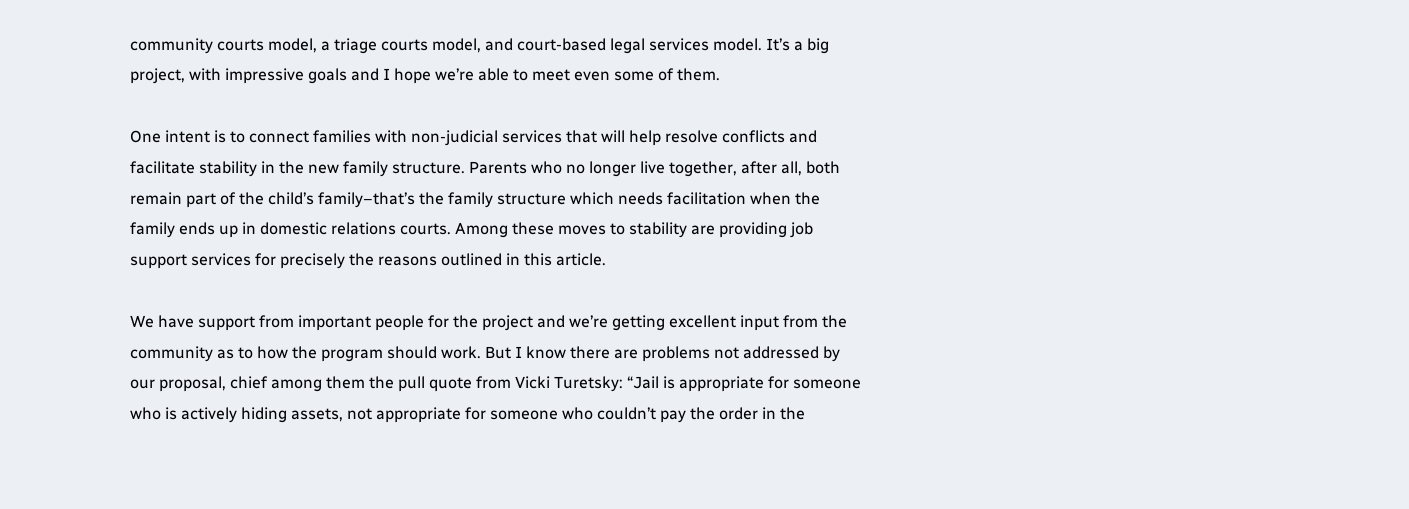community courts model, a triage courts model, and court-based legal services model. It’s a big project, with impressive goals and I hope we’re able to meet even some of them.

One intent is to connect families with non-judicial services that will help resolve conflicts and facilitate stability in the new family structure. Parents who no longer live together, after all, both remain part of the child’s family–that’s the family structure which needs facilitation when the family ends up in domestic relations courts. Among these moves to stability are providing job support services for precisely the reasons outlined in this article.

We have support from important people for the project and we’re getting excellent input from the community as to how the program should work. But I know there are problems not addressed by our proposal, chief among them the pull quote from Vicki Turetsky: “Jail is appropriate for someone who is actively hiding assets, not appropriate for someone who couldn’t pay the order in the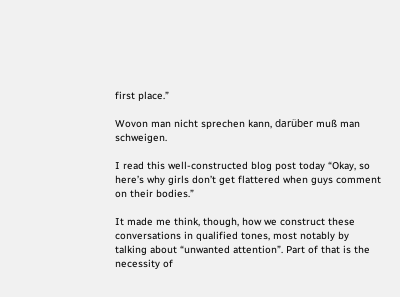first place.”

Wovon man nicht sprechen kann, darüber muß man schweigen.

I read this well-constructed blog post today “Okay, so here’s why girls don’t get flattered when guys comment on their bodies.”

It made me think, though, how we construct these conversations in qualified tones, most notably by talking about “unwanted attention”. Part of that is the necessity of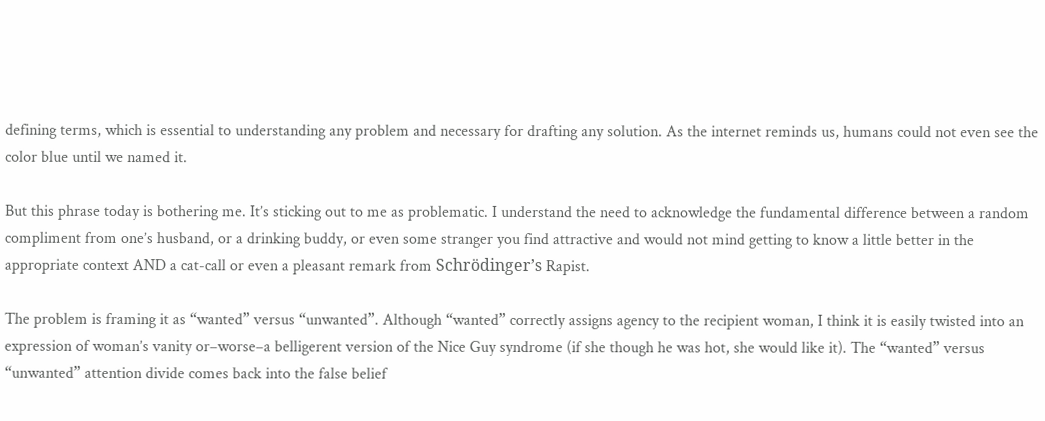defining terms, which is essential to understanding any problem and necessary for drafting any solution. As the internet reminds us, humans could not even see the color blue until we named it.

But this phrase today is bothering me. It’s sticking out to me as problematic. I understand the need to acknowledge the fundamental difference between a random compliment from one’s husband, or a drinking buddy, or even some stranger you find attractive and would not mind getting to know a little better in the appropriate context AND a cat-call or even a pleasant remark from Schrödinger’s Rapist.

The problem is framing it as “wanted” versus “unwanted”. Although “wanted” correctly assigns agency to the recipient woman, I think it is easily twisted into an expression of woman’s vanity or–worse–a belligerent version of the Nice Guy syndrome (if she though he was hot, she would like it). The “wanted” versus “unwanted” attention divide comes back into the false belief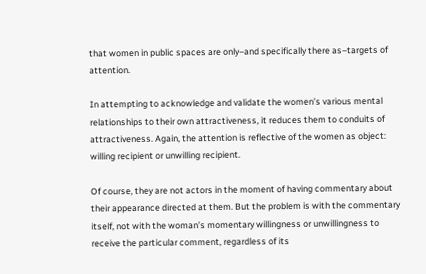that women in public spaces are only–and specifically there as–targets of attention.

In attempting to acknowledge and validate the women’s various mental relationships to their own attractiveness, it reduces them to conduits of attractiveness. Again, the attention is reflective of the women as object: willing recipient or unwilling recipient.

Of course, they are not actors in the moment of having commentary about their appearance directed at them. But the problem is with the commentary itself, not with the woman’s momentary willingness or unwillingness to receive the particular comment, regardless of its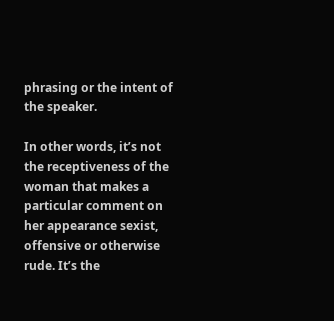phrasing or the intent of the speaker.

In other words, it’s not the receptiveness of the woman that makes a particular comment on her appearance sexist, offensive or otherwise rude. It’s the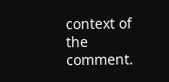context of the comment.